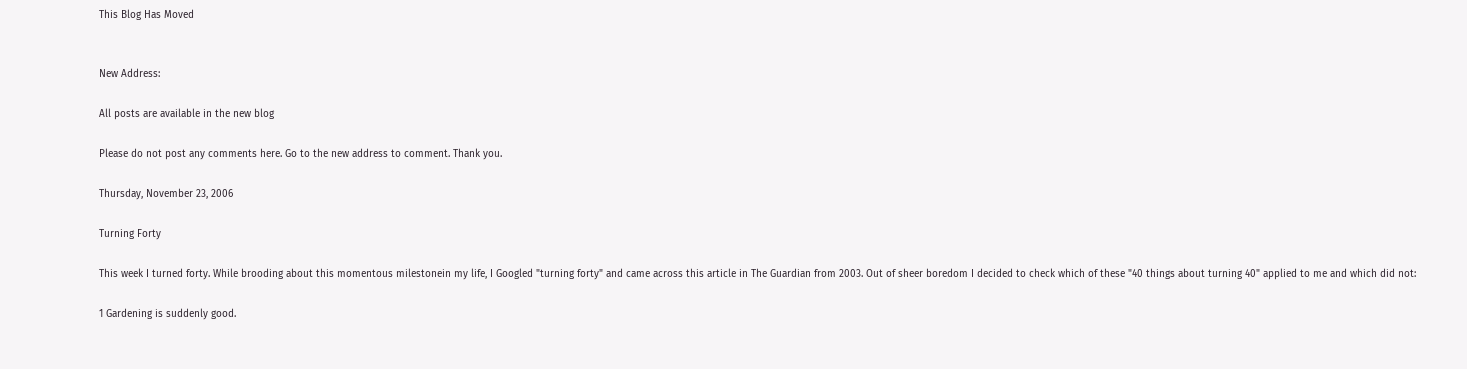This Blog Has Moved


New Address:

All posts are available in the new blog

Please do not post any comments here. Go to the new address to comment. Thank you.

Thursday, November 23, 2006

Turning Forty

This week I turned forty. While brooding about this momentous milestonein my life, I Googled "turning forty" and came across this article in The Guardian from 2003. Out of sheer boredom I decided to check which of these "40 things about turning 40" applied to me and which did not:

1 Gardening is suddenly good.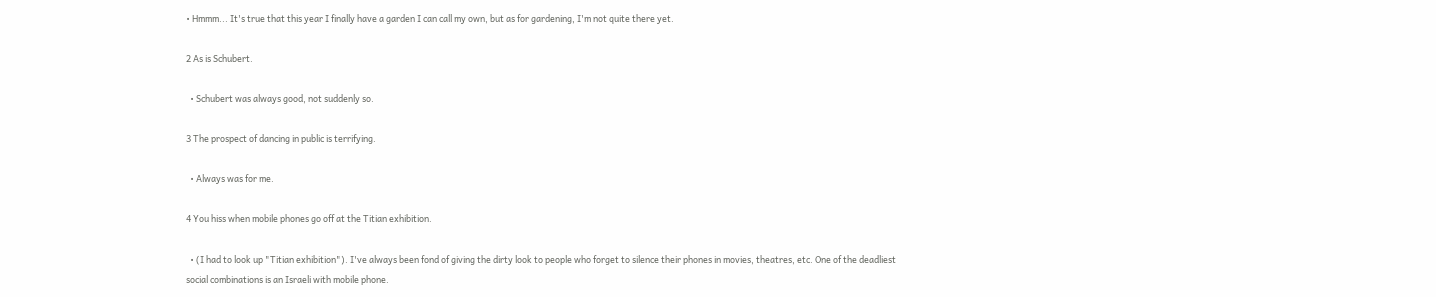• Hmmm... It's true that this year I finally have a garden I can call my own, but as for gardening, I'm not quite there yet.

2 As is Schubert.

  • Schubert was always good, not suddenly so.

3 The prospect of dancing in public is terrifying.

  • Always was for me.

4 You hiss when mobile phones go off at the Titian exhibition.

  • (I had to look up "Titian exhibition"). I've always been fond of giving the dirty look to people who forget to silence their phones in movies, theatres, etc. One of the deadliest social combinations is an Israeli with mobile phone.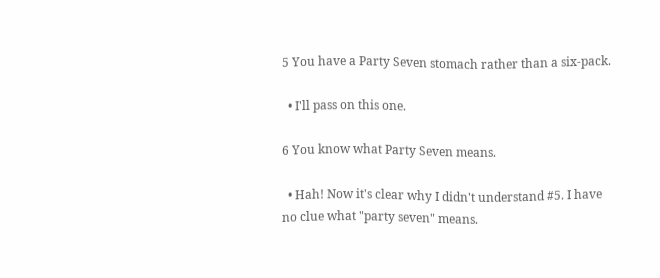5 You have a Party Seven stomach rather than a six-pack.

  • I'll pass on this one.

6 You know what Party Seven means.

  • Hah! Now it's clear why I didn't understand #5. I have no clue what "party seven" means.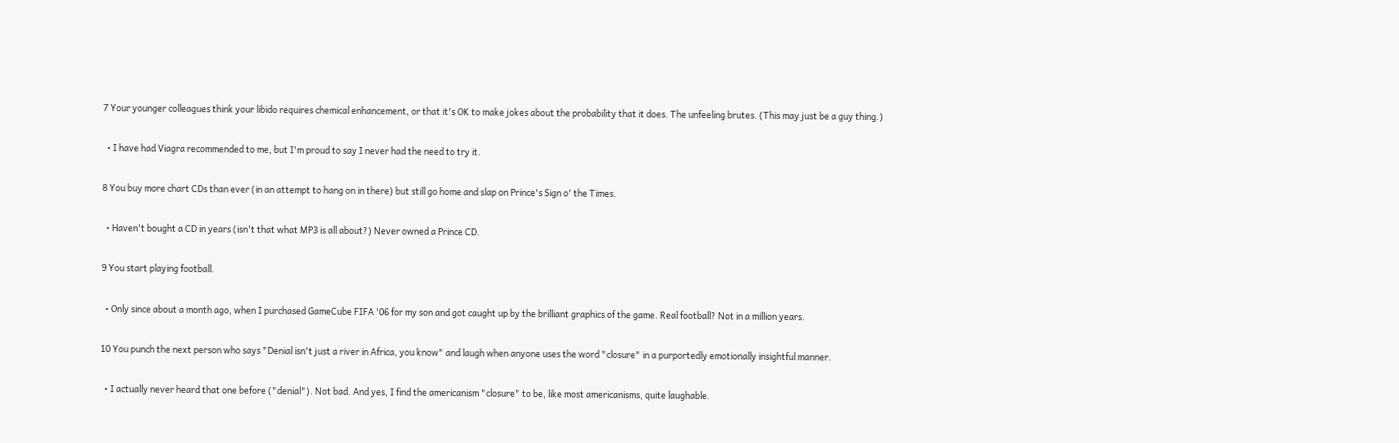7 Your younger colleagues think your libido requires chemical enhancement, or that it's OK to make jokes about the probability that it does. The unfeeling brutes. (This may just be a guy thing.)

  • I have had Viagra recommended to me, but I'm proud to say I never had the need to try it.

8 You buy more chart CDs than ever (in an attempt to hang on in there) but still go home and slap on Prince's Sign o' the Times.

  • Haven't bought a CD in years (isn't that what MP3 is all about?) Never owned a Prince CD.

9 You start playing football.

  • Only since about a month ago, when I purchased GameCube FIFA '06 for my son and got caught up by the brilliant graphics of the game. Real football? Not in a million years.

10 You punch the next person who says "Denial isn't just a river in Africa, you know" and laugh when anyone uses the word "closure" in a purportedly emotionally insightful manner.

  • I actually never heard that one before ("denial"). Not bad. And yes, I find the americanism "closure" to be, like most americanisms, quite laughable.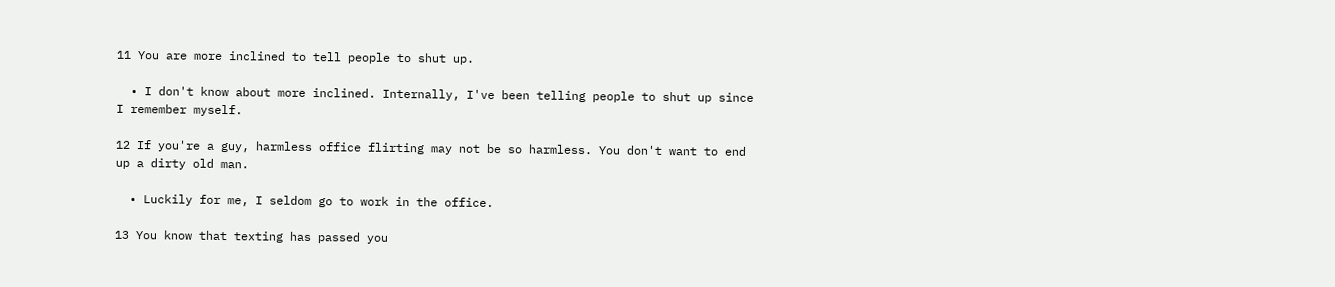11 You are more inclined to tell people to shut up.

  • I don't know about more inclined. Internally, I've been telling people to shut up since I remember myself.

12 If you're a guy, harmless office flirting may not be so harmless. You don't want to end up a dirty old man.

  • Luckily for me, I seldom go to work in the office.

13 You know that texting has passed you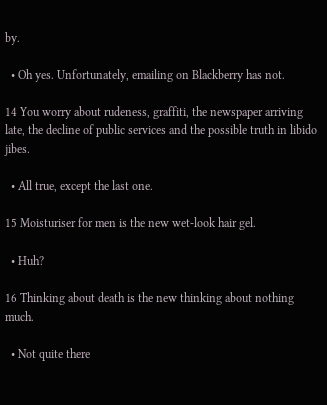by.

  • Oh yes. Unfortunately, emailing on Blackberry has not.

14 You worry about rudeness, graffiti, the newspaper arriving late, the decline of public services and the possible truth in libido jibes.

  • All true, except the last one.

15 Moisturiser for men is the new wet-look hair gel.

  • Huh?

16 Thinking about death is the new thinking about nothing much.

  • Not quite there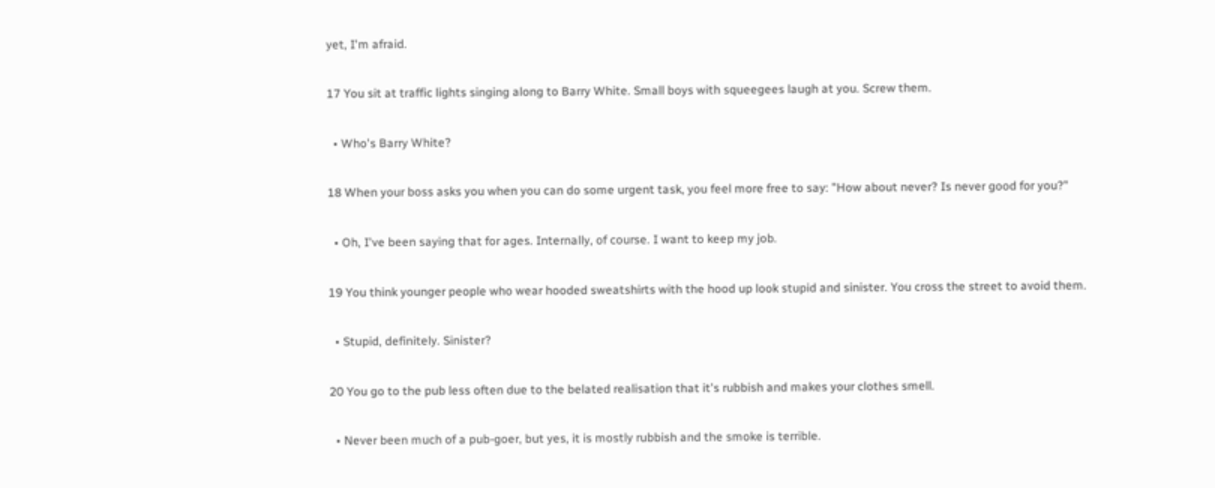yet, I'm afraid.

17 You sit at traffic lights singing along to Barry White. Small boys with squeegees laugh at you. Screw them.

  • Who's Barry White?

18 When your boss asks you when you can do some urgent task, you feel more free to say: "How about never? Is never good for you?"

  • Oh, I've been saying that for ages. Internally, of course. I want to keep my job.

19 You think younger people who wear hooded sweatshirts with the hood up look stupid and sinister. You cross the street to avoid them.

  • Stupid, definitely. Sinister?

20 You go to the pub less often due to the belated realisation that it's rubbish and makes your clothes smell.

  • Never been much of a pub-goer, but yes, it is mostly rubbish and the smoke is terrible.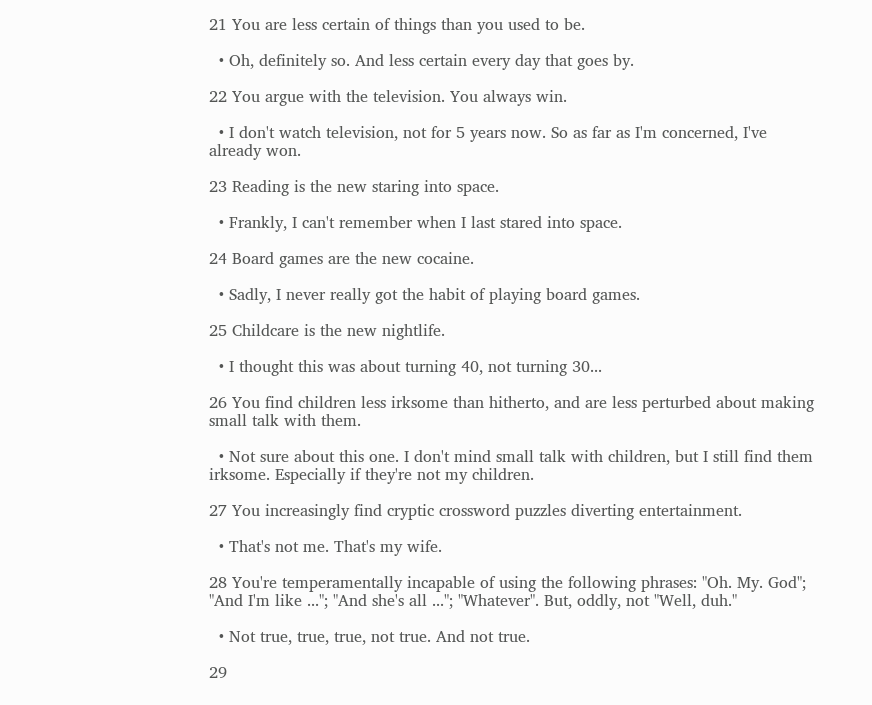21 You are less certain of things than you used to be.

  • Oh, definitely so. And less certain every day that goes by.

22 You argue with the television. You always win.

  • I don't watch television, not for 5 years now. So as far as I'm concerned, I've already won.

23 Reading is the new staring into space.

  • Frankly, I can't remember when I last stared into space.

24 Board games are the new cocaine.

  • Sadly, I never really got the habit of playing board games.

25 Childcare is the new nightlife.

  • I thought this was about turning 40, not turning 30...

26 You find children less irksome than hitherto, and are less perturbed about making small talk with them.

  • Not sure about this one. I don't mind small talk with children, but I still find them irksome. Especially if they're not my children.

27 You increasingly find cryptic crossword puzzles diverting entertainment.

  • That's not me. That's my wife.

28 You're temperamentally incapable of using the following phrases: "Oh. My. God"; "And I'm like ..."; "And she's all ..."; "Whatever". But, oddly, not "Well, duh."

  • Not true, true, true, not true. And not true.

29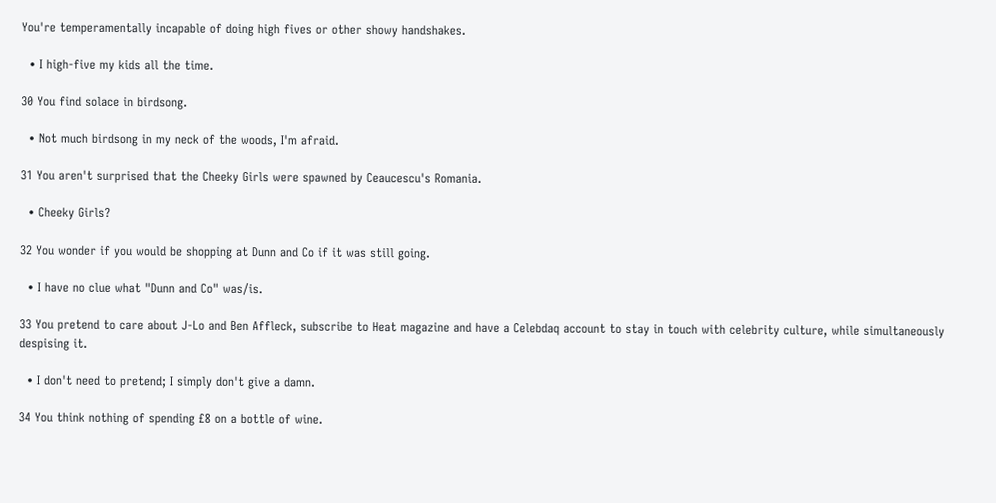You're temperamentally incapable of doing high fives or other showy handshakes.

  • I high-five my kids all the time.

30 You find solace in birdsong.

  • Not much birdsong in my neck of the woods, I'm afraid.

31 You aren't surprised that the Cheeky Girls were spawned by Ceaucescu's Romania.

  • Cheeky Girls?

32 You wonder if you would be shopping at Dunn and Co if it was still going.

  • I have no clue what "Dunn and Co" was/is.

33 You pretend to care about J-Lo and Ben Affleck, subscribe to Heat magazine and have a Celebdaq account to stay in touch with celebrity culture, while simultaneously despising it.

  • I don't need to pretend; I simply don't give a damn.

34 You think nothing of spending £8 on a bottle of wine.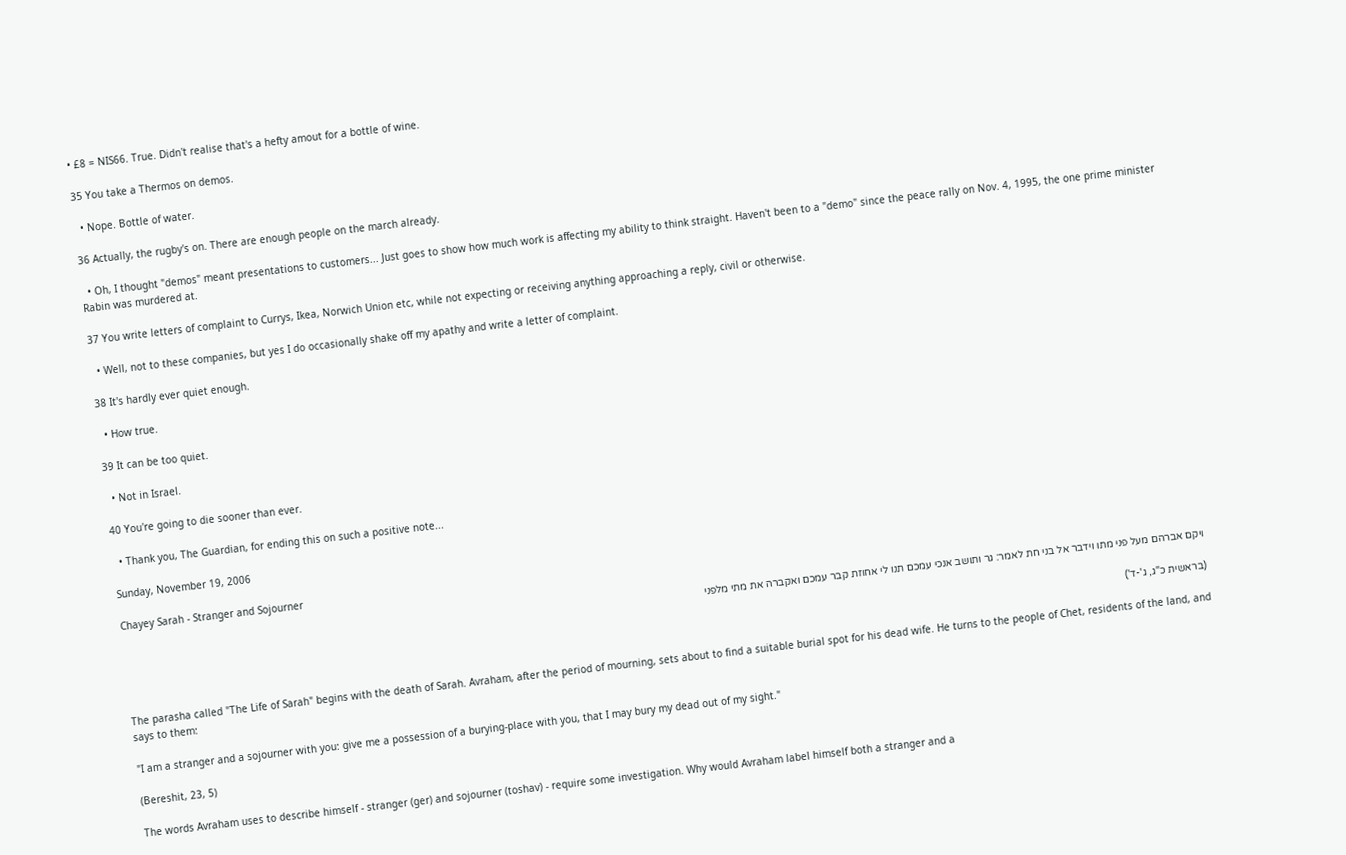• £8 = NIS66. True. Didn't realise that's a hefty amout for a bottle of wine.

35 You take a Thermos on demos.

  • Nope. Bottle of water.

36 Actually, the rugby's on. There are enough people on the march already.

  • Oh, I thought "demos" meant presentations to customers... Just goes to show how much work is affecting my ability to think straight. Haven't been to a "demo" since the peace rally on Nov. 4, 1995, the one prime minister Rabin was murdered at.

37 You write letters of complaint to Currys, Ikea, Norwich Union etc, while not expecting or receiving anything approaching a reply, civil or otherwise.

  • Well, not to these companies, but yes I do occasionally shake off my apathy and write a letter of complaint.

38 It's hardly ever quiet enough.

  • How true.

39 It can be too quiet.

  • Not in Israel.

40 You're going to die sooner than ever.

  • Thank you, The Guardian, for ending this on such a positive note...

Sunday, November 19, 2006

Chayey Sarah - Stranger and Sojourner

ויקם אברהם מעל פני מתו וידבר אל בני חת לאמר: גר ותושב אנכי עמכם תנו לי אחוזת קבר עמכם ואקברה את מתי מלפני

(בראשית כ"ג, ג'-ד')

The parasha called "The Life of Sarah" begins with the death of Sarah. Avraham, after the period of mourning, sets about to find a suitable burial spot for his dead wife. He turns to the people of Chet, residents of the land, and says to them:

"I am a stranger and a sojourner with you: give me a possession of a burying-place with you, that I may bury my dead out of my sight."

(Bereshit, 23, 5)

The words Avraham uses to describe himself - stranger (ger) and sojourner (toshav) - require some investigation. Why would Avraham label himself both a stranger and a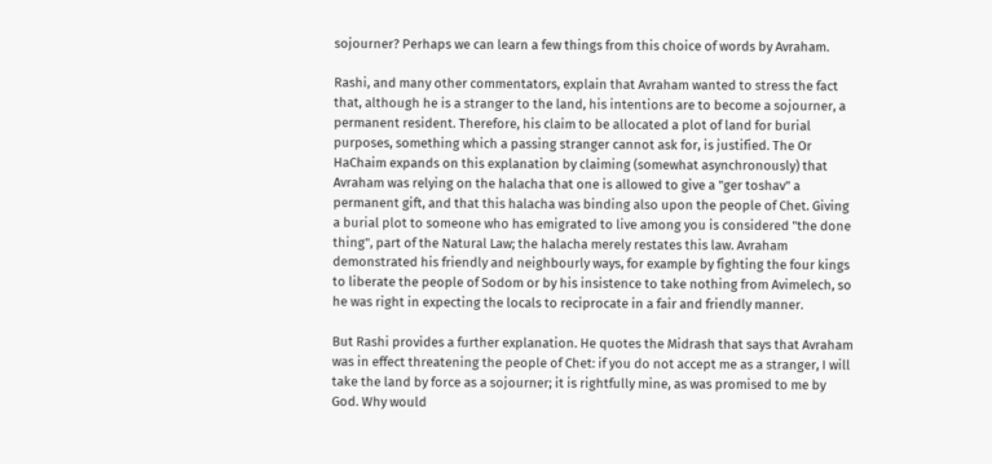sojourner? Perhaps we can learn a few things from this choice of words by Avraham.

Rashi, and many other commentators, explain that Avraham wanted to stress the fact that, although he is a stranger to the land, his intentions are to become a sojourner, a permanent resident. Therefore, his claim to be allocated a plot of land for burial purposes, something which a passing stranger cannot ask for, is justified. The Or HaChaim expands on this explanation by claiming (somewhat asynchronously) that Avraham was relying on the halacha that one is allowed to give a "ger toshav" a permanent gift, and that this halacha was binding also upon the people of Chet. Giving a burial plot to someone who has emigrated to live among you is considered "the done thing", part of the Natural Law; the halacha merely restates this law. Avraham demonstrated his friendly and neighbourly ways, for example by fighting the four kings to liberate the people of Sodom or by his insistence to take nothing from Avimelech, so he was right in expecting the locals to reciprocate in a fair and friendly manner.

But Rashi provides a further explanation. He quotes the Midrash that says that Avraham was in effect threatening the people of Chet: if you do not accept me as a stranger, I will take the land by force as a sojourner; it is rightfully mine, as was promised to me by God. Why would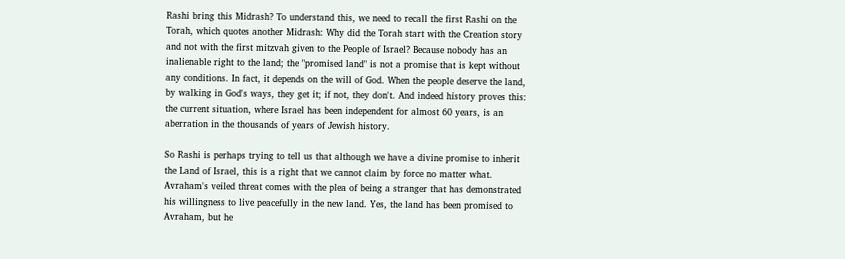Rashi bring this Midrash? To understand this, we need to recall the first Rashi on the Torah, which quotes another Midrash: Why did the Torah start with the Creation story and not with the first mitzvah given to the People of Israel? Because nobody has an inalienable right to the land; the "promised land" is not a promise that is kept without any conditions. In fact, it depends on the will of God. When the people deserve the land, by walking in God's ways, they get it; if not, they don't. And indeed history proves this: the current situation, where Israel has been independent for almost 60 years, is an aberration in the thousands of years of Jewish history.

So Rashi is perhaps trying to tell us that although we have a divine promise to inherit the Land of Israel, this is a right that we cannot claim by force no matter what. Avraham's veiled threat comes with the plea of being a stranger that has demonstrated his willingness to live peacefully in the new land. Yes, the land has been promised to Avraham, but he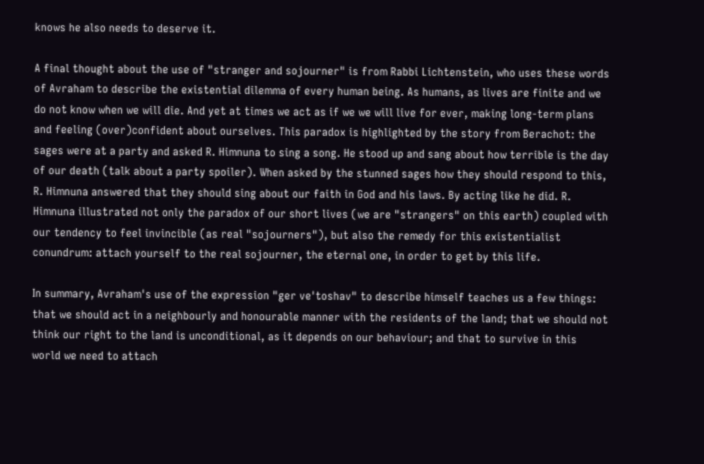knows he also needs to deserve it.

A final thought about the use of "stranger and sojourner" is from Rabbi Lichtenstein, who uses these words of Avraham to describe the existential dilemma of every human being. As humans, as lives are finite and we do not know when we will die. And yet at times we act as if we we will live for ever, making long-term plans and feeling (over)confident about ourselves. This paradox is highlighted by the story from Berachot: the sages were at a party and asked R. Himnuna to sing a song. He stood up and sang about how terrible is the day of our death (talk about a party spoiler). When asked by the stunned sages how they should respond to this, R. Himnuna answered that they should sing about our faith in God and his laws. By acting like he did. R. Himnuna illustrated not only the paradox of our short lives (we are "strangers" on this earth) coupled with our tendency to feel invincible (as real "sojourners"), but also the remedy for this existentialist conundrum: attach yourself to the real sojourner, the eternal one, in order to get by this life.

In summary, Avraham's use of the expression "ger ve'toshav" to describe himself teaches us a few things: that we should act in a neighbourly and honourable manner with the residents of the land; that we should not think our right to the land is unconditional, as it depends on our behaviour; and that to survive in this world we need to attach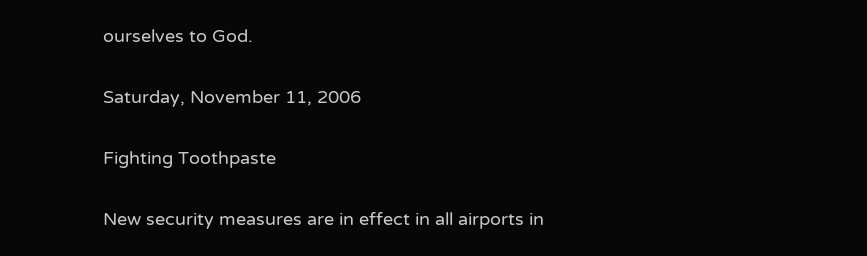ourselves to God.

Saturday, November 11, 2006

Fighting Toothpaste

New security measures are in effect in all airports in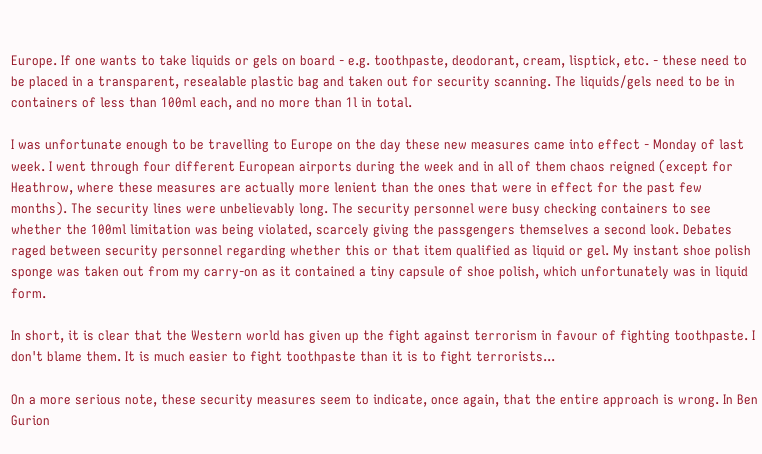Europe. If one wants to take liquids or gels on board - e.g. toothpaste, deodorant, cream, lisptick, etc. - these need to be placed in a transparent, resealable plastic bag and taken out for security scanning. The liquids/gels need to be in containers of less than 100ml each, and no more than 1l in total.

I was unfortunate enough to be travelling to Europe on the day these new measures came into effect - Monday of last week. I went through four different European airports during the week and in all of them chaos reigned (except for Heathrow, where these measures are actually more lenient than the ones that were in effect for the past few months). The security lines were unbelievably long. The security personnel were busy checking containers to see whether the 100ml limitation was being violated, scarcely giving the passgengers themselves a second look. Debates raged between security personnel regarding whether this or that item qualified as liquid or gel. My instant shoe polish sponge was taken out from my carry-on as it contained a tiny capsule of shoe polish, which unfortunately was in liquid form.

In short, it is clear that the Western world has given up the fight against terrorism in favour of fighting toothpaste. I don't blame them. It is much easier to fight toothpaste than it is to fight terrorists...

On a more serious note, these security measures seem to indicate, once again, that the entire approach is wrong. In Ben Gurion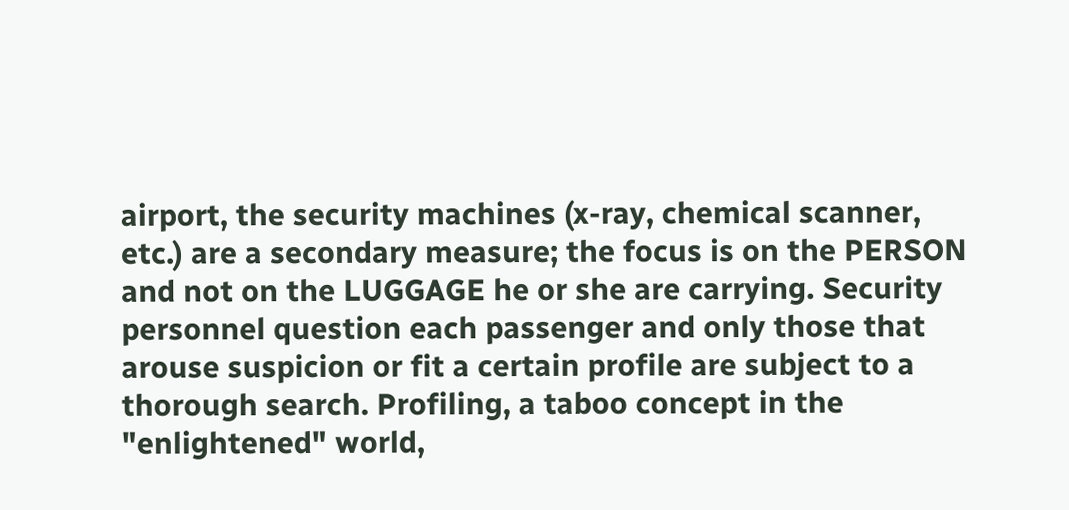airport, the security machines (x-ray, chemical scanner, etc.) are a secondary measure; the focus is on the PERSON and not on the LUGGAGE he or she are carrying. Security personnel question each passenger and only those that arouse suspicion or fit a certain profile are subject to a thorough search. Profiling, a taboo concept in the "enlightened" world,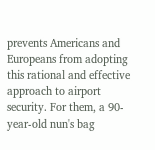prevents Americans and Europeans from adopting this rational and effective approach to airport security. For them, a 90-year-old nun's bag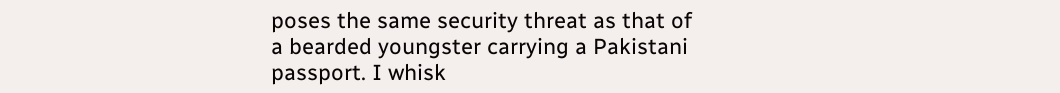poses the same security threat as that of a bearded youngster carrying a Pakistani passport. I whisk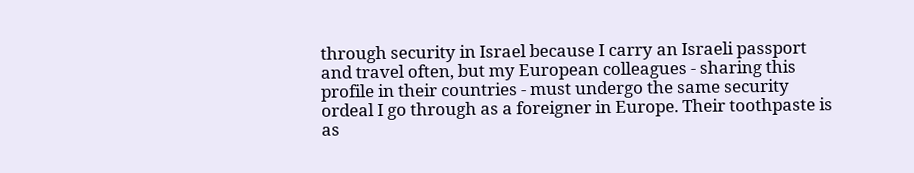through security in Israel because I carry an Israeli passport and travel often, but my European colleagues - sharing this profile in their countries - must undergo the same security ordeal I go through as a foreigner in Europe. Their toothpaste is as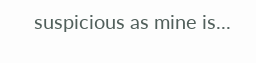suspicious as mine is...